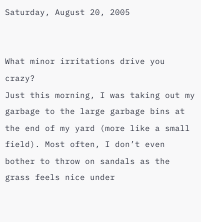Saturday, August 20, 2005


What minor irritations drive you crazy?
Just this morning, I was taking out my garbage to the large garbage bins at the end of my yard (more like a small field). Most often, I don’t even bother to throw on sandals as the grass feels nice under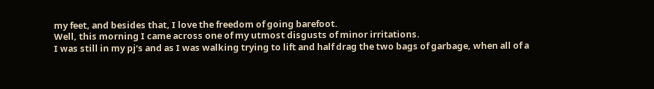my feet, and besides that, I love the freedom of going barefoot.
Well, this morning I came across one of my utmost disgusts of minor irritations.
I was still in my pj’s and as I was walking trying to lift and half drag the two bags of garbage, when all of a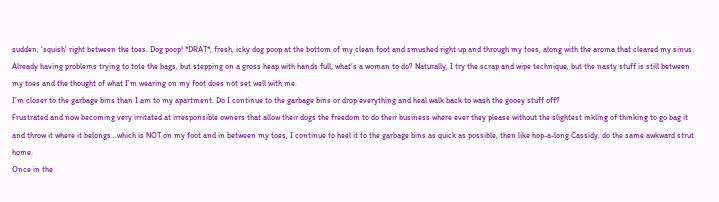sudden, ‘squish’ right between the toes. Dog poop! *DRAT*, fresh, icky dog poop at the bottom of my clean foot and smushed right up and through my toes, along with the aroma that cleared my sinus.
Already having problems trying to tote the bags, but stepping on a gross heap with hands full, what’s a woman to do? Naturally, I try the scrap and wipe technique, but the nasty stuff is still between my toes and the thought of what I’m wearing on my foot does not set well with me.
I’m closer to the garbage bins than I am to my apartment. Do I continue to the garbage bins or drop everything and heal walk back to wash the gooey stuff off?
Frustrated and now becoming very irritated at irresponsible owners that allow their dogs the freedom to do their business where ever they please without the slightest inkling of thinking to go bag it and throw it where it belongs…which is NOT on my foot and in between my toes, I continue to heel it to the garbage bins as quick as possible, then like hop-a-long Cassidy, do the same awkward strut home.
Once in the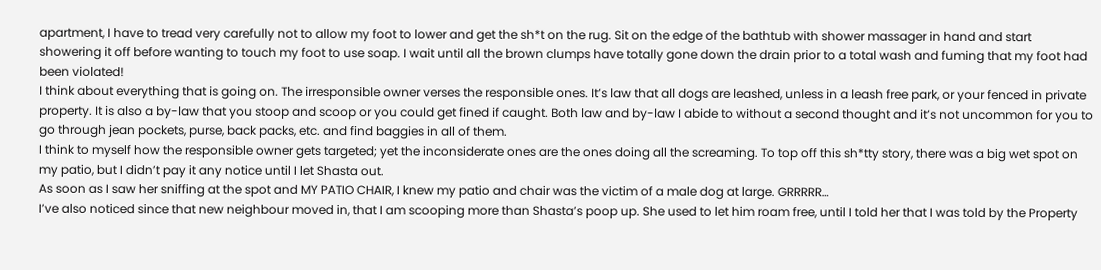apartment, I have to tread very carefully not to allow my foot to lower and get the sh*t on the rug. Sit on the edge of the bathtub with shower massager in hand and start showering it off before wanting to touch my foot to use soap. I wait until all the brown clumps have totally gone down the drain prior to a total wash and fuming that my foot had been violated!
I think about everything that is going on. The irresponsible owner verses the responsible ones. It’s law that all dogs are leashed, unless in a leash free park, or your fenced in private property. It is also a by-law that you stoop and scoop or you could get fined if caught. Both law and by-law I abide to without a second thought and it’s not uncommon for you to go through jean pockets, purse, back packs, etc. and find baggies in all of them.
I think to myself how the responsible owner gets targeted; yet the inconsiderate ones are the ones doing all the screaming. To top off this sh*tty story, there was a big wet spot on my patio, but I didn’t pay it any notice until I let Shasta out.
As soon as I saw her sniffing at the spot and MY PATIO CHAIR, I knew my patio and chair was the victim of a male dog at large. GRRRRR…
I’ve also noticed since that new neighbour moved in, that I am scooping more than Shasta’s poop up. She used to let him roam free, until I told her that I was told by the Property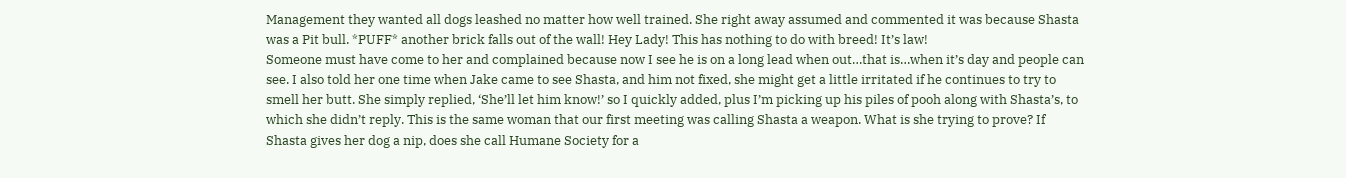Management they wanted all dogs leashed no matter how well trained. She right away assumed and commented it was because Shasta was a Pit bull. *PUFF* another brick falls out of the wall! Hey Lady! This has nothing to do with breed! It’s law!
Someone must have come to her and complained because now I see he is on a long lead when out…that is…when it’s day and people can see. I also told her one time when Jake came to see Shasta, and him not fixed, she might get a little irritated if he continues to try to smell her butt. She simply replied, ‘She’ll let him know!’ so I quickly added, plus I’m picking up his piles of pooh along with Shasta’s, to which she didn’t reply. This is the same woman that our first meeting was calling Shasta a weapon. What is she trying to prove? If Shasta gives her dog a nip, does she call Humane Society for a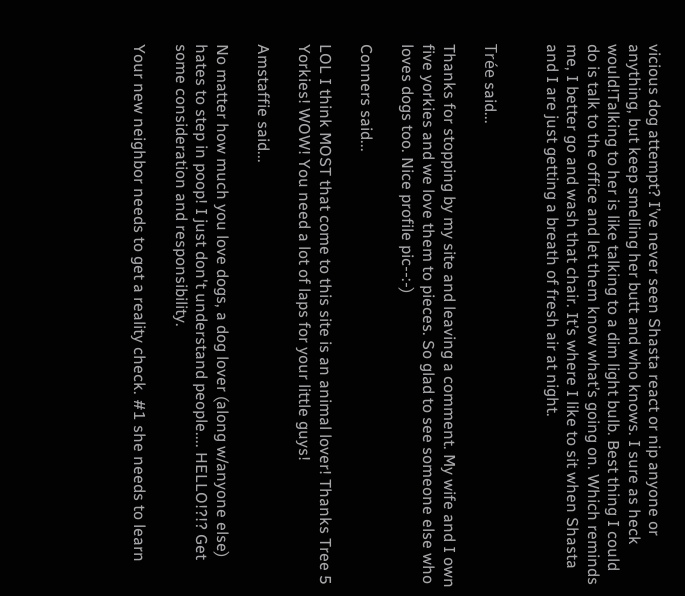vicious dog attempt? I’ve never seen Shasta react or nip anyone or anything, but keep smelling her butt and who knows. I sure as heck would!Talking to her is like talking to a dim light bulb. Best thing I could do is talk to the office and let them know what’s going on. Which reminds me, I better go and wash that chair. It’s where I like to sit when Shasta and I are just getting a breath of fresh air at night.


Trée said...

Thanks for stopping by my site and leaving a comment. My wife and I own five yorkies and we love them to pieces. So glad to see someone else who loves dogs too. Nice profile pic--:-)

Conners said...

LOL I think MOST that come to this site is an animal lover! Thanks Tree 5 Yorkies! WOW! You need a lot of laps for your little guys!

Amstaffie said...

No matter how much you love dogs, a dog lover (along w/anyone else) hates to step in poop! I just don't understand people.... HELLO!?!? Get some consideration and responsibility.

Your new neighbor needs to get a reality check. #1 she needs to learn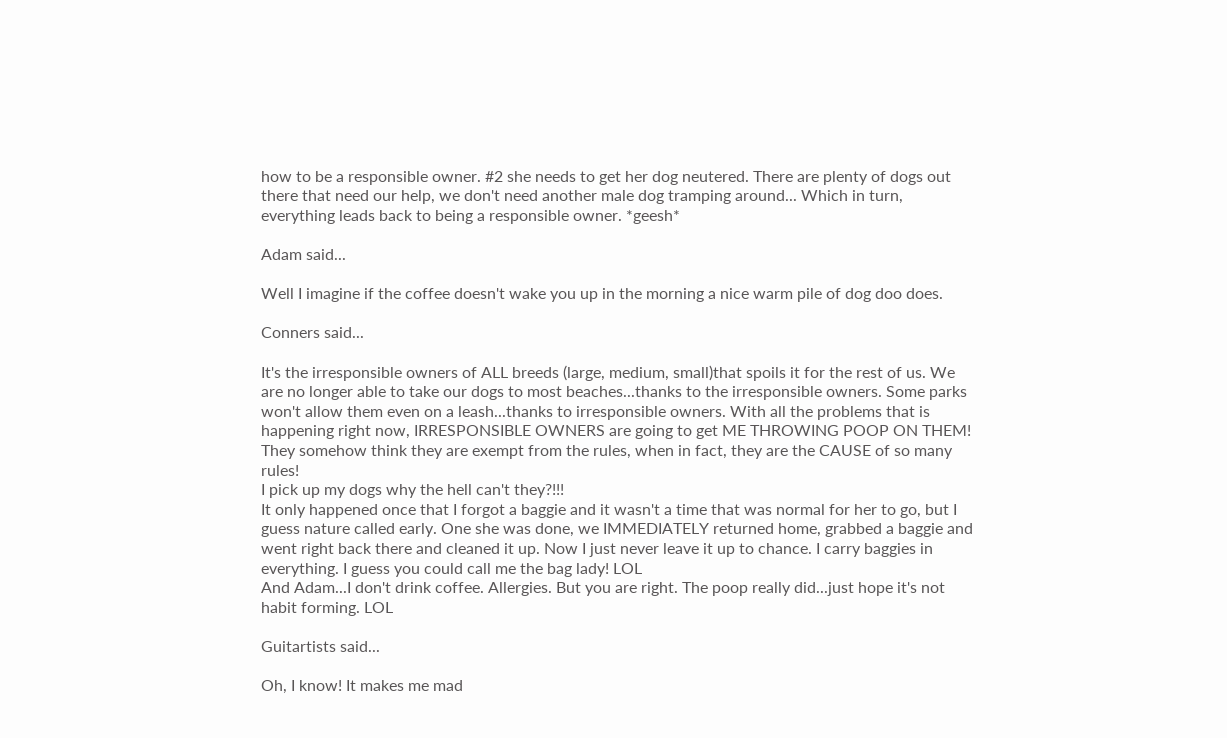how to be a responsible owner. #2 she needs to get her dog neutered. There are plenty of dogs out there that need our help, we don't need another male dog tramping around... Which in turn, everything leads back to being a responsible owner. *geesh*

Adam said...

Well I imagine if the coffee doesn't wake you up in the morning a nice warm pile of dog doo does.

Conners said...

It's the irresponsible owners of ALL breeds (large, medium, small)that spoils it for the rest of us. We are no longer able to take our dogs to most beaches...thanks to the irresponsible owners. Some parks won't allow them even on a leash...thanks to irresponsible owners. With all the problems that is happening right now, IRRESPONSIBLE OWNERS are going to get ME THROWING POOP ON THEM! They somehow think they are exempt from the rules, when in fact, they are the CAUSE of so many rules!
I pick up my dogs why the hell can't they?!!!
It only happened once that I forgot a baggie and it wasn't a time that was normal for her to go, but I guess nature called early. One she was done, we IMMEDIATELY returned home, grabbed a baggie and went right back there and cleaned it up. Now I just never leave it up to chance. I carry baggies in everything. I guess you could call me the bag lady! LOL
And Adam...I don't drink coffee. Allergies. But you are right. The poop really did...just hope it's not habit forming. LOL

Guitartists said...

Oh, I know! It makes me mad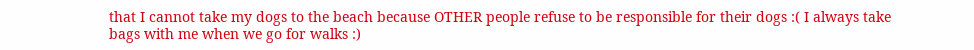that I cannot take my dogs to the beach because OTHER people refuse to be responsible for their dogs :( I always take bags with me when we go for walks :)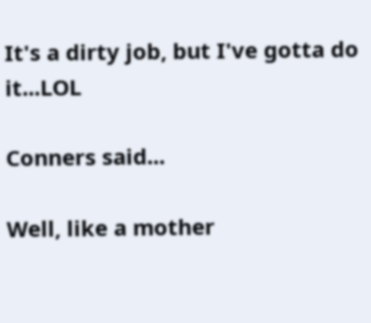It's a dirty job, but I've gotta do it...LOL

Conners said...

Well, like a mother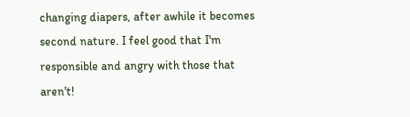changing diapers, after awhile it becomes second nature. I feel good that I'm responsible and angry with those that aren't!